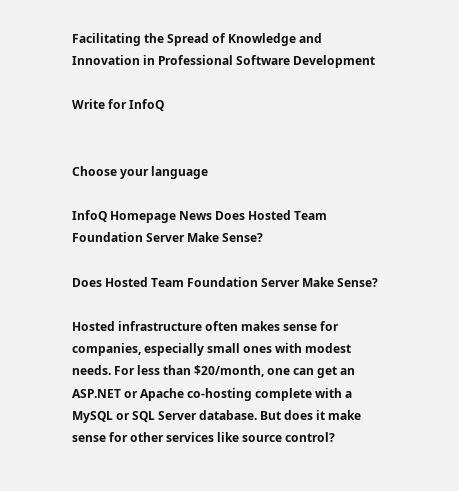Facilitating the Spread of Knowledge and Innovation in Professional Software Development

Write for InfoQ


Choose your language

InfoQ Homepage News Does Hosted Team Foundation Server Make Sense?

Does Hosted Team Foundation Server Make Sense?

Hosted infrastructure often makes sense for companies, especially small ones with modest needs. For less than $20/month, one can get an ASP.NET or Apache co-hosting complete with a MySQL or SQL Server database. But does it make sense for other services like source control?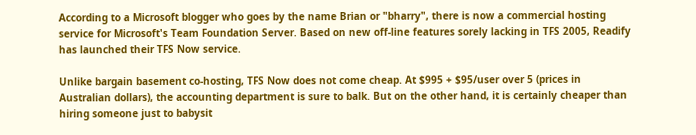According to a Microsoft blogger who goes by the name Brian or "bharry", there is now a commercial hosting service for Microsoft's Team Foundation Server. Based on new off-line features sorely lacking in TFS 2005, Readify has launched their TFS Now service.

Unlike bargain basement co-hosting, TFS Now does not come cheap. At $995 + $95/user over 5 (prices in Australian dollars), the accounting department is sure to balk. But on the other hand, it is certainly cheaper than hiring someone just to babysit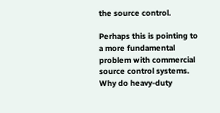the source control.

Perhaps this is pointing to a more fundamental problem with commercial source control systems. Why do heavy-duty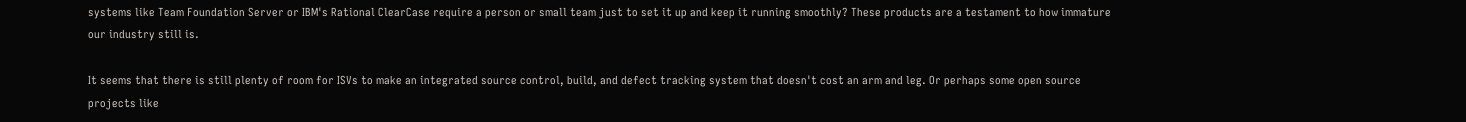systems like Team Foundation Server or IBM's Rational ClearCase require a person or small team just to set it up and keep it running smoothly? These products are a testament to how immature our industry still is.

It seems that there is still plenty of room for ISVs to make an integrated source control, build, and defect tracking system that doesn't cost an arm and leg. Or perhaps some open source projects like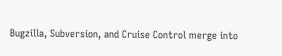Bugzilla, Subversion, and Cruise Control merge into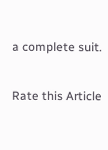a complete suit.

Rate this Article